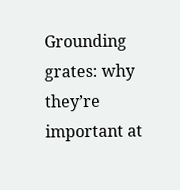Grounding grates: why they’re important at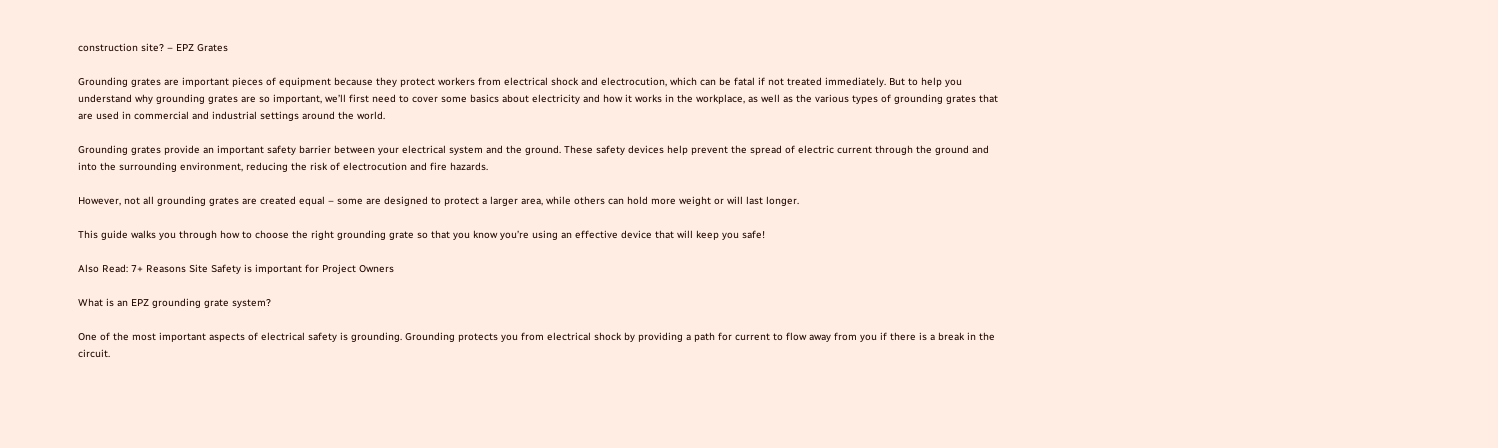construction site? – EPZ Grates

Grounding grates are important pieces of equipment because they protect workers from electrical shock and electrocution, which can be fatal if not treated immediately. But to help you understand why grounding grates are so important, we’ll first need to cover some basics about electricity and how it works in the workplace, as well as the various types of grounding grates that are used in commercial and industrial settings around the world.

Grounding grates provide an important safety barrier between your electrical system and the ground. These safety devices help prevent the spread of electric current through the ground and into the surrounding environment, reducing the risk of electrocution and fire hazards.

However, not all grounding grates are created equal – some are designed to protect a larger area, while others can hold more weight or will last longer.

This guide walks you through how to choose the right grounding grate so that you know you’re using an effective device that will keep you safe!

Also Read: 7+ Reasons Site Safety is important for Project Owners

What is an EPZ grounding grate system?

One of the most important aspects of electrical safety is grounding. Grounding protects you from electrical shock by providing a path for current to flow away from you if there is a break in the circuit.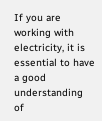If you are working with electricity, it is essential to have a good understanding of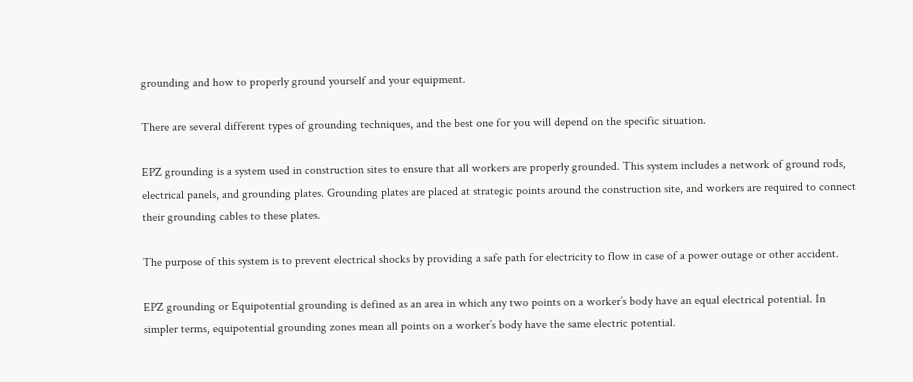grounding and how to properly ground yourself and your equipment.

There are several different types of grounding techniques, and the best one for you will depend on the specific situation.

EPZ grounding is a system used in construction sites to ensure that all workers are properly grounded. This system includes a network of ground rods, electrical panels, and grounding plates. Grounding plates are placed at strategic points around the construction site, and workers are required to connect their grounding cables to these plates.

The purpose of this system is to prevent electrical shocks by providing a safe path for electricity to flow in case of a power outage or other accident.

EPZ grounding or Equipotential grounding is defined as an area in which any two points on a worker’s body have an equal electrical potential. In simpler terms, equipotential grounding zones mean all points on a worker’s body have the same electric potential.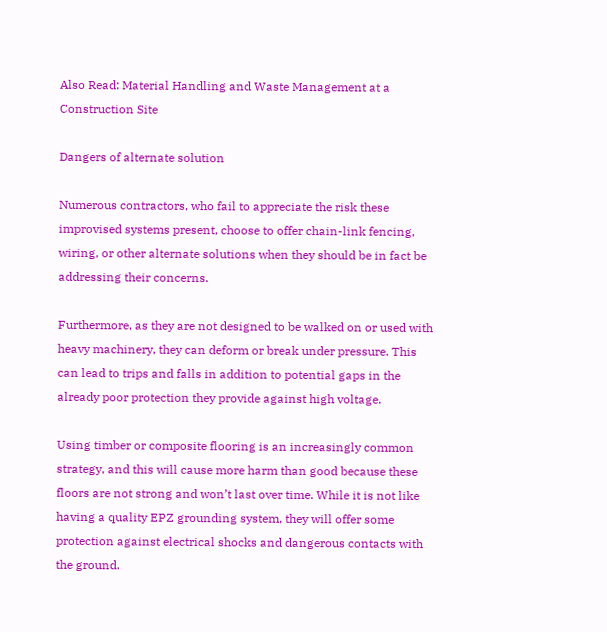Also Read: Material Handling and Waste Management at a Construction Site

Dangers of alternate solution

Numerous contractors, who fail to appreciate the risk these improvised systems present, choose to offer chain-link fencing, wiring, or other alternate solutions when they should be in fact be addressing their concerns.

Furthermore, as they are not designed to be walked on or used with heavy machinery, they can deform or break under pressure. This can lead to trips and falls in addition to potential gaps in the already poor protection they provide against high voltage.

Using timber or composite flooring is an increasingly common strategy, and this will cause more harm than good because these floors are not strong and won’t last over time. While it is not like having a quality EPZ grounding system, they will offer some protection against electrical shocks and dangerous contacts with the ground.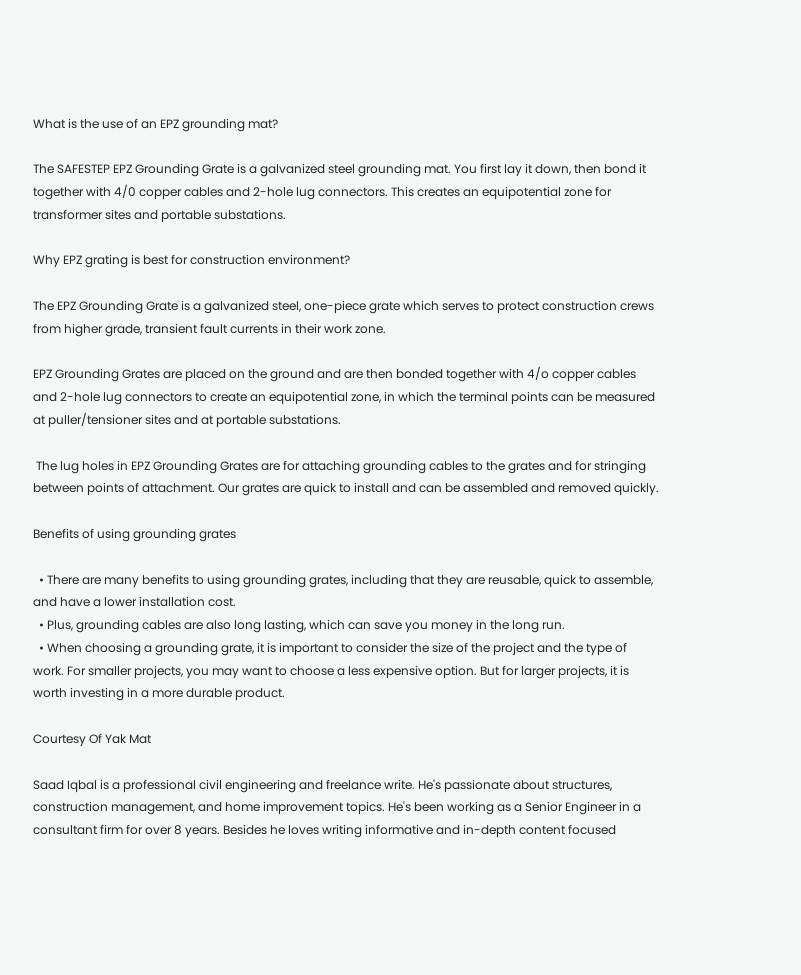What is the use of an EPZ grounding mat?

The SAFESTEP EPZ Grounding Grate is a galvanized steel grounding mat. You first lay it down, then bond it together with 4/0 copper cables and 2-hole lug connectors. This creates an equipotential zone for transformer sites and portable substations.

Why EPZ grating is best for construction environment?

The EPZ Grounding Grate is a galvanized steel, one-piece grate which serves to protect construction crews from higher grade, transient fault currents in their work zone.

EPZ Grounding Grates are placed on the ground and are then bonded together with 4/o copper cables and 2-hole lug connectors to create an equipotential zone, in which the terminal points can be measured at puller/tensioner sites and at portable substations.

 The lug holes in EPZ Grounding Grates are for attaching grounding cables to the grates and for stringing between points of attachment. Our grates are quick to install and can be assembled and removed quickly.

Benefits of using grounding grates

  • There are many benefits to using grounding grates, including that they are reusable, quick to assemble, and have a lower installation cost.
  • Plus, grounding cables are also long lasting, which can save you money in the long run.
  • When choosing a grounding grate, it is important to consider the size of the project and the type of work. For smaller projects, you may want to choose a less expensive option. But for larger projects, it is worth investing in a more durable product.

Courtesy Of Yak Mat

Saad Iqbal is a professional civil engineering and freelance write. He's passionate about structures, construction management, and home improvement topics. He's been working as a Senior Engineer in a consultant firm for over 8 years. Besides he loves writing informative and in-depth content focused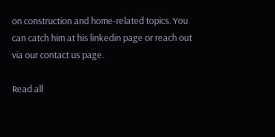on construction and home-related topics. You can catch him at his linkedin page or reach out via our contact us page.

Read all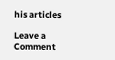his articles

Leave a Comment